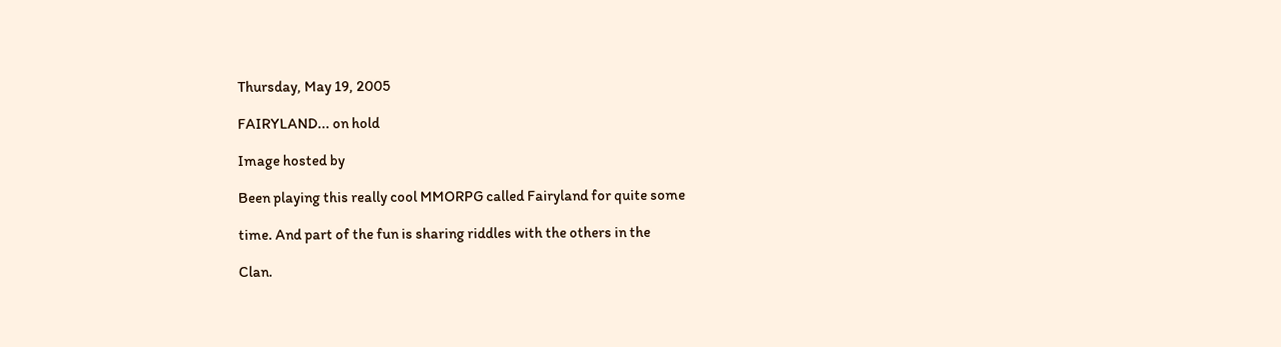Thursday, May 19, 2005

FAIRYLAND... on hold

Image hosted by

Been playing this really cool MMORPG called Fairyland for quite some

time. And part of the fun is sharing riddles with the others in the

Clan.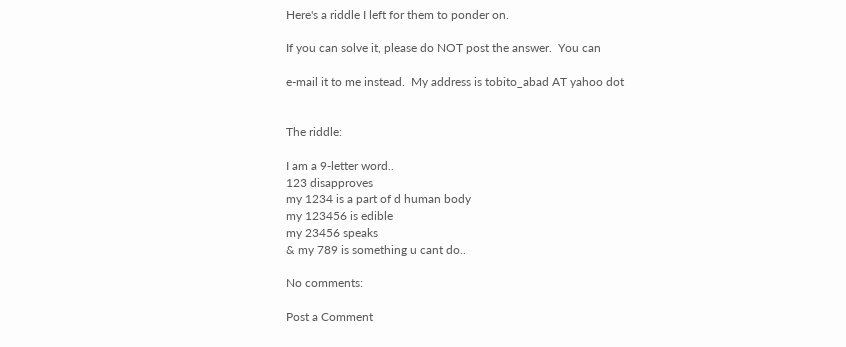Here's a riddle I left for them to ponder on.

If you can solve it, please do NOT post the answer.  You can

e-mail it to me instead.  My address is tobito_abad AT yahoo dot


The riddle:

I am a 9-letter word..
123 disapproves
my 1234 is a part of d human body
my 123456 is edible
my 23456 speaks
& my 789 is something u cant do..

No comments:

Post a Comment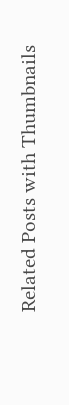Related Posts with Thumbnails